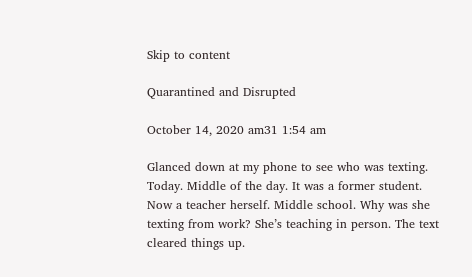Skip to content

Quarantined and Disrupted

October 14, 2020 am31 1:54 am

Glanced down at my phone to see who was texting. Today. Middle of the day. It was a former student. Now a teacher herself. Middle school. Why was she texting from work? She’s teaching in person. The text cleared things up.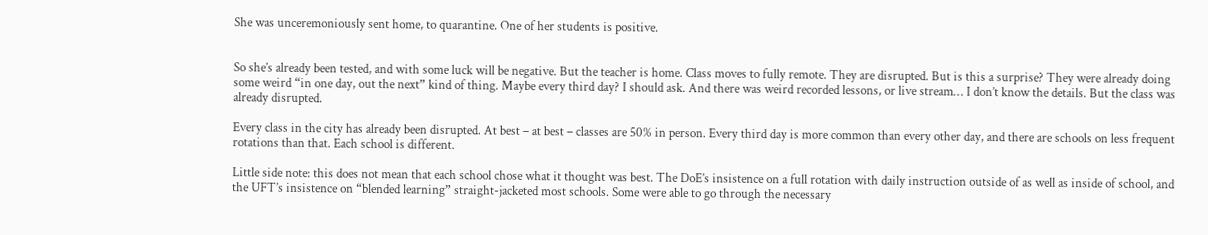She was unceremoniously sent home, to quarantine. One of her students is positive.


So she’s already been tested, and with some luck will be negative. But the teacher is home. Class moves to fully remote. They are disrupted. But is this a surprise? They were already doing some weird “in one day, out the next” kind of thing. Maybe every third day? I should ask. And there was weird recorded lessons, or live stream… I don’t know the details. But the class was already disrupted.

Every class in the city has already been disrupted. At best – at best – classes are 50% in person. Every third day is more common than every other day, and there are schools on less frequent rotations than that. Each school is different.

Little side note: this does not mean that each school chose what it thought was best. The DoE’s insistence on a full rotation with daily instruction outside of as well as inside of school, and the UFT’s insistence on “blended learning” straight-jacketed most schools. Some were able to go through the necessary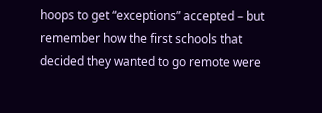hoops to get “exceptions” accepted – but remember how the first schools that decided they wanted to go remote were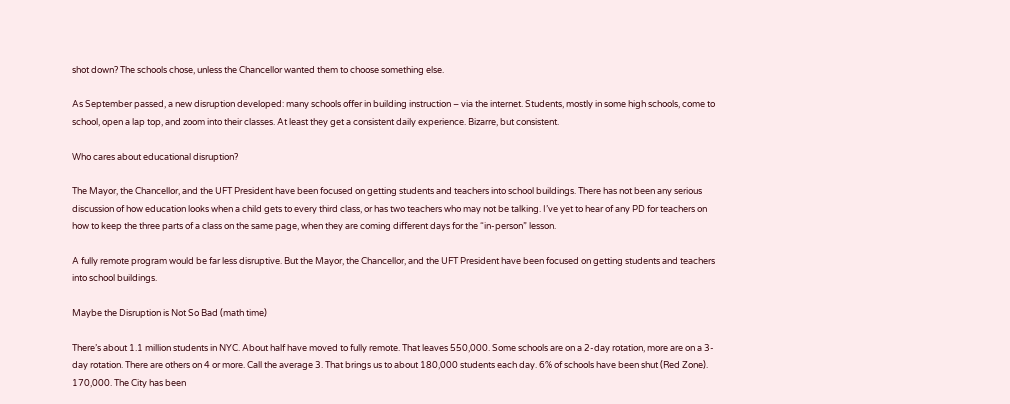shot down? The schools chose, unless the Chancellor wanted them to choose something else.

As September passed, a new disruption developed: many schools offer in building instruction – via the internet. Students, mostly in some high schools, come to school, open a lap top, and zoom into their classes. At least they get a consistent daily experience. Bizarre, but consistent.

Who cares about educational disruption?

The Mayor, the Chancellor, and the UFT President have been focused on getting students and teachers into school buildings. There has not been any serious discussion of how education looks when a child gets to every third class, or has two teachers who may not be talking. I’ve yet to hear of any PD for teachers on how to keep the three parts of a class on the same page, when they are coming different days for the “in-person” lesson.

A fully remote program would be far less disruptive. But the Mayor, the Chancellor, and the UFT President have been focused on getting students and teachers into school buildings.

Maybe the Disruption is Not So Bad (math time)

There’s about 1.1 million students in NYC. About half have moved to fully remote. That leaves 550,000. Some schools are on a 2-day rotation, more are on a 3-day rotation. There are others on 4 or more. Call the average 3. That brings us to about 180,000 students each day. 6% of schools have been shut (Red Zone). 170,000. The City has been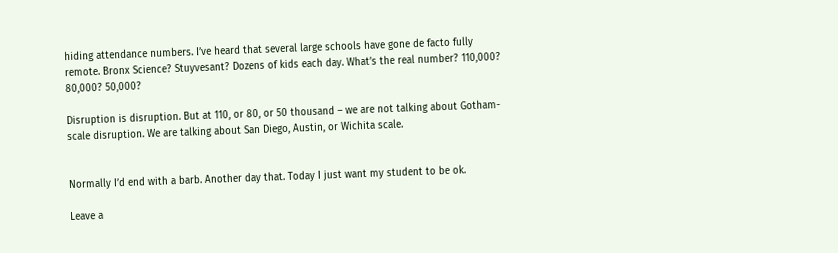hiding attendance numbers. I’ve heard that several large schools have gone de facto fully remote. Bronx Science? Stuyvesant? Dozens of kids each day. What’s the real number? 110,000? 80,000? 50,000?

Disruption is disruption. But at 110, or 80, or 50 thousand – we are not talking about Gotham-scale disruption. We are talking about San Diego, Austin, or Wichita scale.


Normally I’d end with a barb. Another day that. Today I just want my student to be ok.

Leave a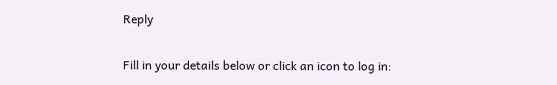Reply

Fill in your details below or click an icon to log in: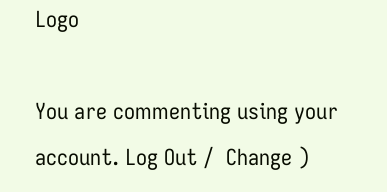Logo

You are commenting using your account. Log Out /  Change )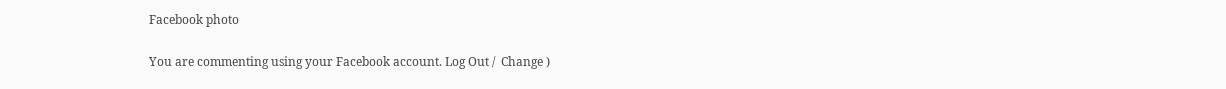Facebook photo

You are commenting using your Facebook account. Log Out /  Change )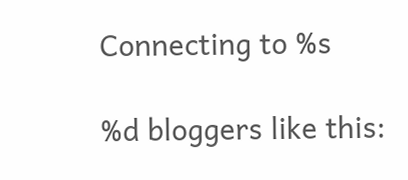Connecting to %s

%d bloggers like this: